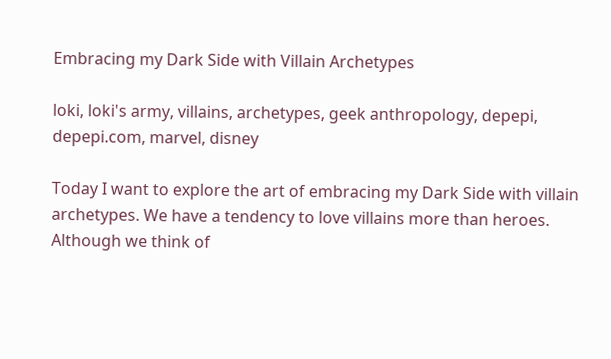Embracing my Dark Side with Villain Archetypes

loki, loki's army, villains, archetypes, geek anthropology, depepi, depepi.com, marvel, disney

Today I want to explore the art of embracing my Dark Side with villain archetypes. We have a tendency to love villains more than heroes. Although we think of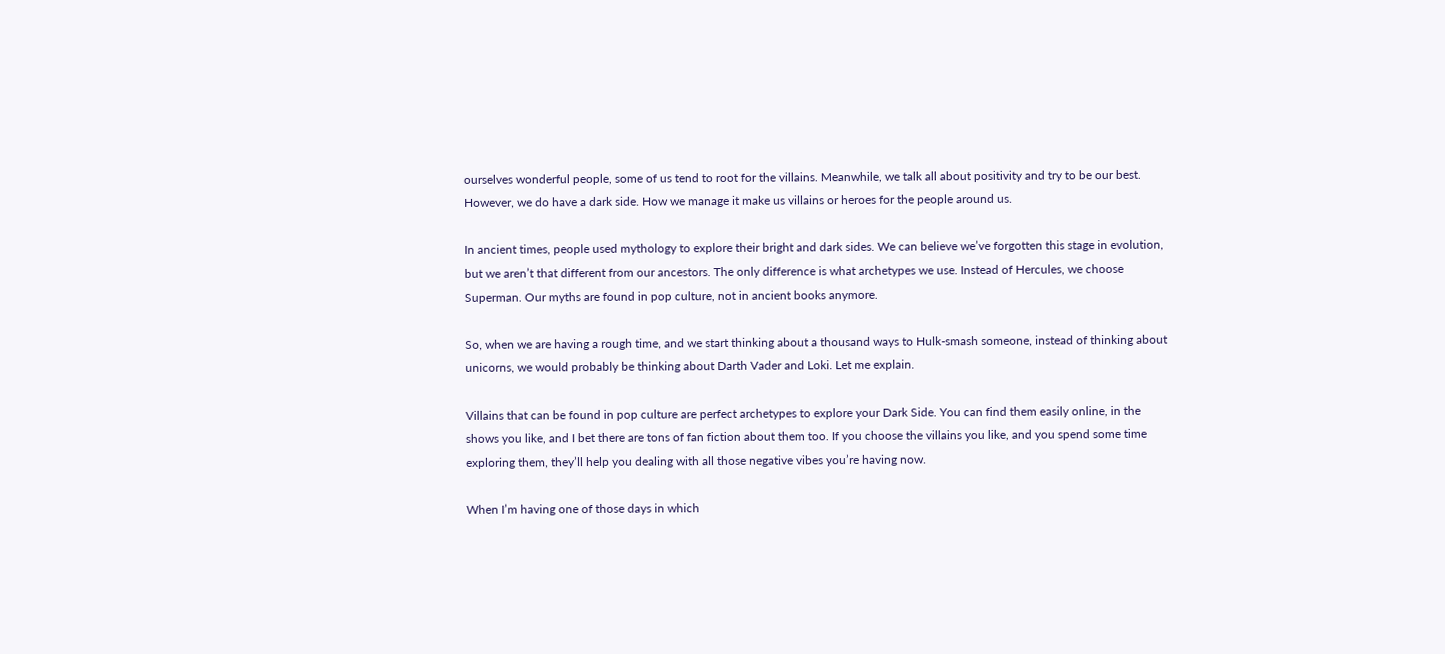ourselves wonderful people, some of us tend to root for the villains. Meanwhile, we talk all about positivity and try to be our best. However, we do have a dark side. How we manage it make us villains or heroes for the people around us.

In ancient times, people used mythology to explore their bright and dark sides. We can believe we’ve forgotten this stage in evolution, but we aren’t that different from our ancestors. The only difference is what archetypes we use. Instead of Hercules, we choose Superman. Our myths are found in pop culture, not in ancient books anymore.

So, when we are having a rough time, and we start thinking about a thousand ways to Hulk-smash someone, instead of thinking about unicorns, we would probably be thinking about Darth Vader and Loki. Let me explain.

Villains that can be found in pop culture are perfect archetypes to explore your Dark Side. You can find them easily online, in the shows you like, and I bet there are tons of fan fiction about them too. If you choose the villains you like, and you spend some time exploring them, they’ll help you dealing with all those negative vibes you’re having now.

When I’m having one of those days in which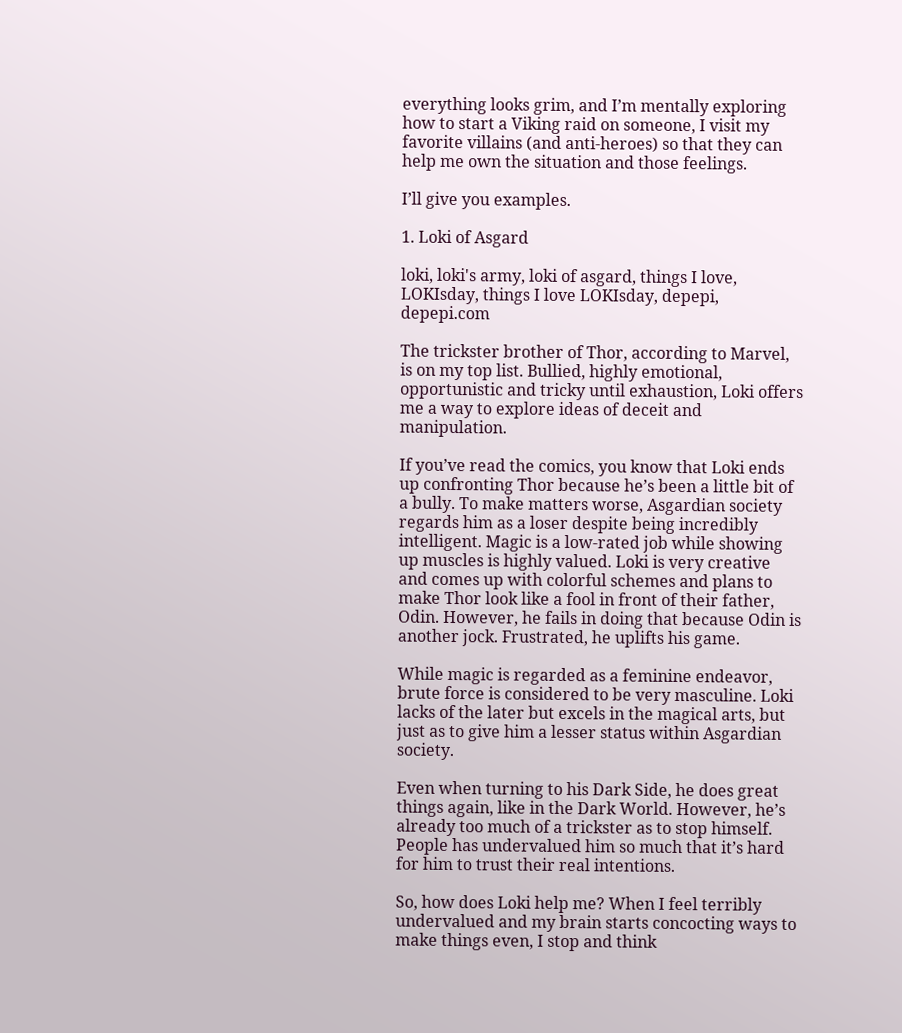everything looks grim, and I’m mentally exploring how to start a Viking raid on someone, I visit my favorite villains (and anti-heroes) so that they can help me own the situation and those feelings.

I’ll give you examples.

1. Loki of Asgard

loki, loki's army, loki of asgard, things I love, LOKIsday, things I love LOKIsday, depepi, depepi.com

The trickster brother of Thor, according to Marvel, is on my top list. Bullied, highly emotional, opportunistic and tricky until exhaustion, Loki offers me a way to explore ideas of deceit and manipulation.

If you’ve read the comics, you know that Loki ends up confronting Thor because he’s been a little bit of a bully. To make matters worse, Asgardian society regards him as a loser despite being incredibly intelligent. Magic is a low-rated job while showing up muscles is highly valued. Loki is very creative and comes up with colorful schemes and plans to make Thor look like a fool in front of their father, Odin. However, he fails in doing that because Odin is another jock. Frustrated, he uplifts his game.

While magic is regarded as a feminine endeavor, brute force is considered to be very masculine. Loki lacks of the later but excels in the magical arts, but just as to give him a lesser status within Asgardian society.

Even when turning to his Dark Side, he does great things again, like in the Dark World. However, he’s already too much of a trickster as to stop himself. People has undervalued him so much that it’s hard for him to trust their real intentions.

So, how does Loki help me? When I feel terribly undervalued and my brain starts concocting ways to make things even, I stop and think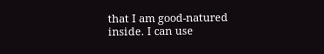that I am good-natured inside. I can use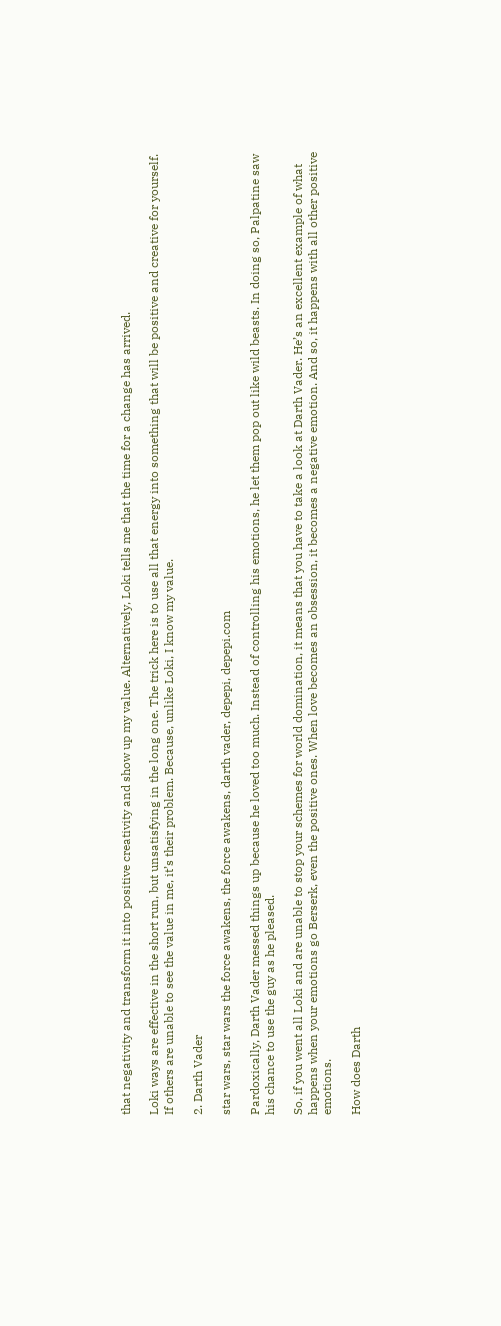that negativity and transform it into positive creativity and show up my value. Alternatively, Loki tells me that the time for a change has arrived.

Loki ways are effective in the short run, but unsatisfying in the long one. The trick here is to use all that energy into something that will be positive and creative for yourself. If others are unable to see the value in me, it’s their problem. Because, unlike Loki, I know my value.

2. Darth Vader

star wars, star wars the force awakens, the force awakens, darth vader, depepi, depepi.com

Pardoxically, Darth Vader messed things up because he loved too much. Instead of controlling his emotions, he let them pop out like wild beasts. In doing so, Palpatine saw his chance to use the guy as he pleased.

So, if you went all Loki and are unable to stop your schemes for world domination, it means that you have to take a look at Darth Vader. He’s an excellent example of what happens when your emotions go Berserk, even the positive ones. When love becomes an obsession, it becomes a negative emotion. And so, it happens with all other positive emotions.

How does Darth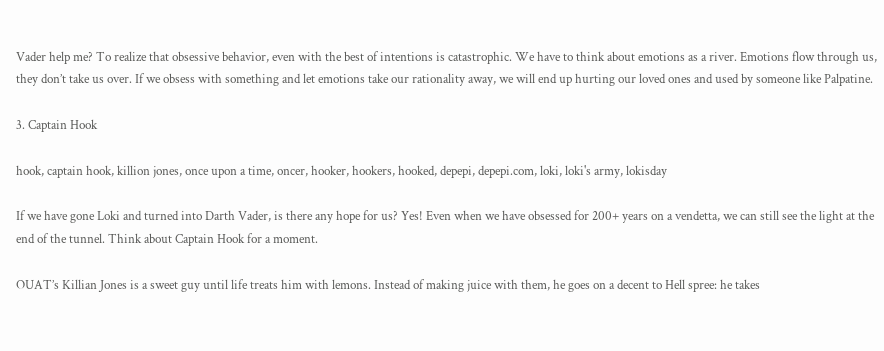Vader help me? To realize that obsessive behavior, even with the best of intentions is catastrophic. We have to think about emotions as a river. Emotions flow through us, they don’t take us over. If we obsess with something and let emotions take our rationality away, we will end up hurting our loved ones and used by someone like Palpatine.

3. Captain Hook

hook, captain hook, killion jones, once upon a time, oncer, hooker, hookers, hooked, depepi, depepi.com, loki, loki's army, lokisday

If we have gone Loki and turned into Darth Vader, is there any hope for us? Yes! Even when we have obsessed for 200+ years on a vendetta, we can still see the light at the end of the tunnel. Think about Captain Hook for a moment.

OUAT’s Killian Jones is a sweet guy until life treats him with lemons. Instead of making juice with them, he goes on a decent to Hell spree: he takes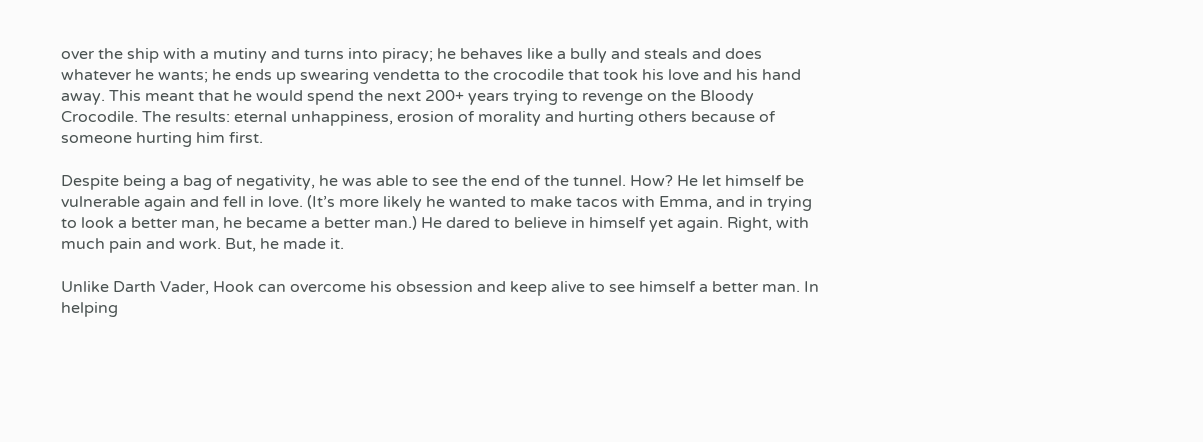over the ship with a mutiny and turns into piracy; he behaves like a bully and steals and does whatever he wants; he ends up swearing vendetta to the crocodile that took his love and his hand away. This meant that he would spend the next 200+ years trying to revenge on the Bloody Crocodile. The results: eternal unhappiness, erosion of morality and hurting others because of someone hurting him first.

Despite being a bag of negativity, he was able to see the end of the tunnel. How? He let himself be vulnerable again and fell in love. (It’s more likely he wanted to make tacos with Emma, and in trying to look a better man, he became a better man.) He dared to believe in himself yet again. Right, with much pain and work. But, he made it.

Unlike Darth Vader, Hook can overcome his obsession and keep alive to see himself a better man. In helping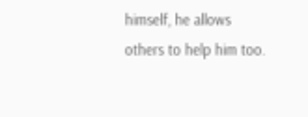himself, he allows others to help him too.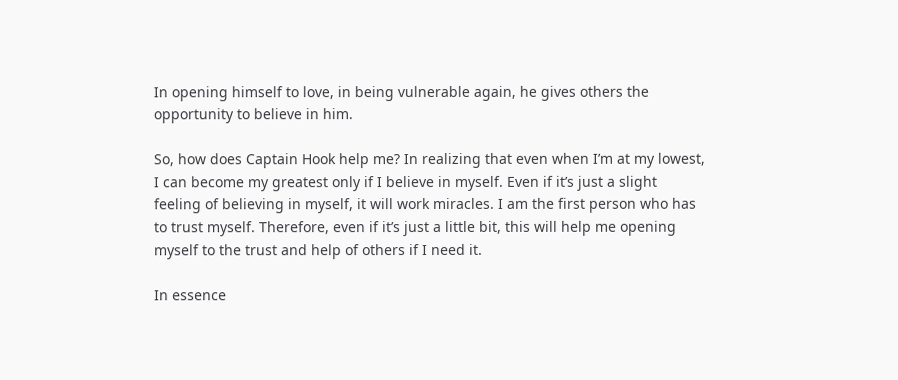In opening himself to love, in being vulnerable again, he gives others the opportunity to believe in him.

So, how does Captain Hook help me? In realizing that even when I’m at my lowest, I can become my greatest only if I believe in myself. Even if it’s just a slight feeling of believing in myself, it will work miracles. I am the first person who has to trust myself. Therefore, even if it’s just a little bit, this will help me opening myself to the trust and help of others if I need it.

In essence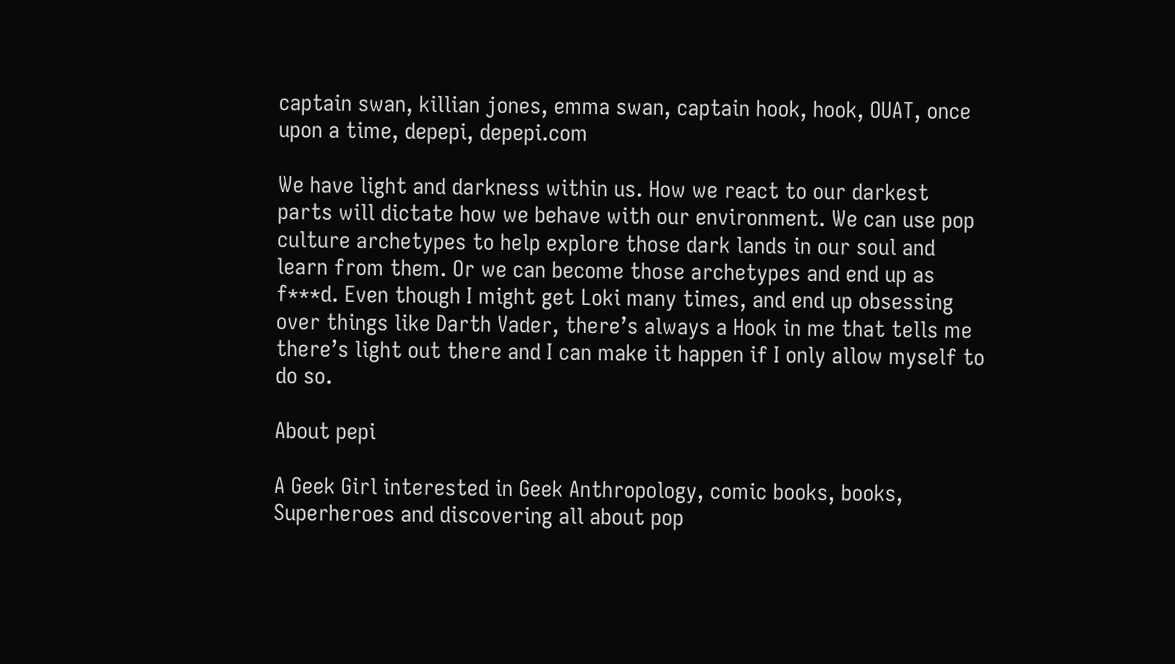captain swan, killian jones, emma swan, captain hook, hook, OUAT, once upon a time, depepi, depepi.com

We have light and darkness within us. How we react to our darkest parts will dictate how we behave with our environment. We can use pop culture archetypes to help explore those dark lands in our soul and learn from them. Or we can become those archetypes and end up as f***d. Even though I might get Loki many times, and end up obsessing over things like Darth Vader, there’s always a Hook in me that tells me there’s light out there and I can make it happen if I only allow myself to do so.

About pepi

A Geek Girl interested in Geek Anthropology, comic books, books, Superheroes and discovering all about pop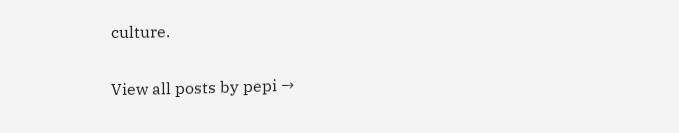culture.

View all posts by pepi →